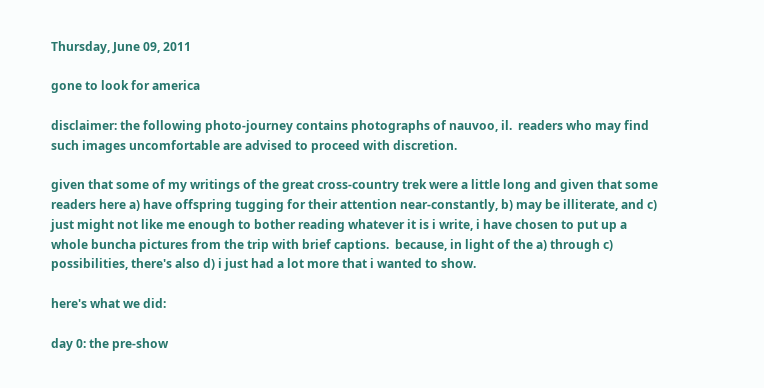Thursday, June 09, 2011

gone to look for america

disclaimer: the following photo-journey contains photographs of nauvoo, il.  readers who may find such images uncomfortable are advised to proceed with discretion.

given that some of my writings of the great cross-country trek were a little long and given that some readers here a) have offspring tugging for their attention near-constantly, b) may be illiterate, and c) just might not like me enough to bother reading whatever it is i write, i have chosen to put up a whole buncha pictures from the trip with brief captions.  because, in light of the a) through c) possibilities, there's also d) i just had a lot more that i wanted to show.

here's what we did:

day 0: the pre-show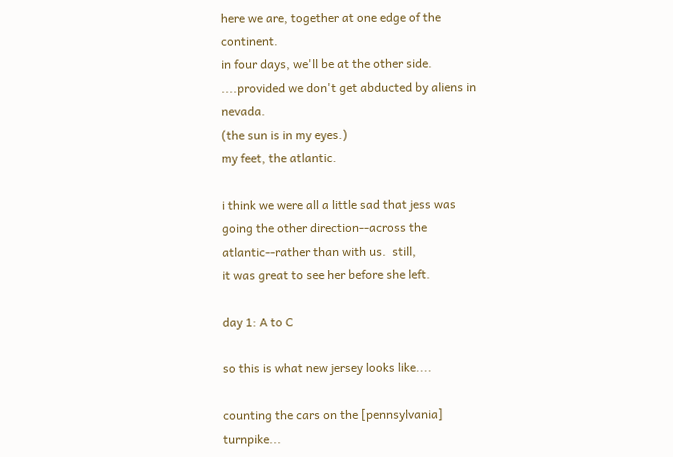here we are, together at one edge of the continent.
in four days, we'll be at the other side.
....provided we don't get abducted by aliens in nevada.
(the sun is in my eyes.)
my feet, the atlantic.

i think we were all a little sad that jess was
going the other direction--across the
atlantic--rather than with us.  still,
it was great to see her before she left.

day 1: A to C

so this is what new jersey looks like....

counting the cars on the [pennsylvania] turnpike...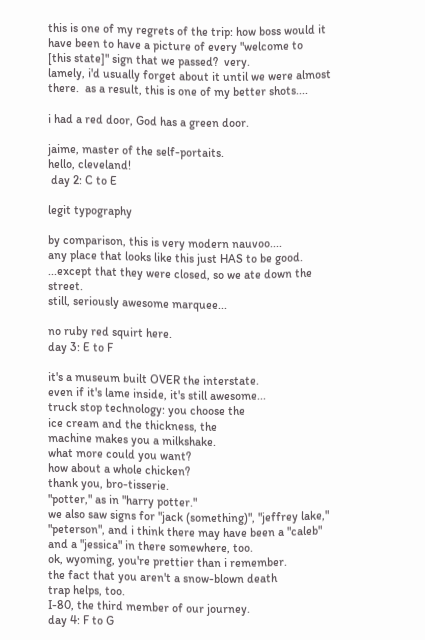this is one of my regrets of the trip: how boss would it
have been to have a picture of every "welcome to
[this state]" sign that we passed?  very.
lamely, i'd usually forget about it until we were almost
there.  as a result, this is one of my better shots....

i had a red door, God has a green door.

jaime, master of the self-portaits.
hello, cleveland!
 day 2: C to E

legit typography

by comparison, this is very modern nauvoo....
any place that looks like this just HAS to be good.
...except that they were closed, so we ate down the street.
still, seriously awesome marquee...

no ruby red squirt here.
day 3: E to F

it's a museum built OVER the interstate.
even if it's lame inside, it's still awesome...
truck stop technology: you choose the
ice cream and the thickness, the
machine makes you a milkshake.
what more could you want?
how about a whole chicken?
thank you, bro-tisserie.
"potter," as in "harry potter."
we also saw signs for "jack (something)", "jeffrey lake,"
"peterson", and i think there may have been a "caleb"
and a "jessica" in there somewhere, too.
ok, wyoming, you're prettier than i remember.
the fact that you aren't a snow-blown death
trap helps, too.
I-80, the third member of our journey.
day 4: F to G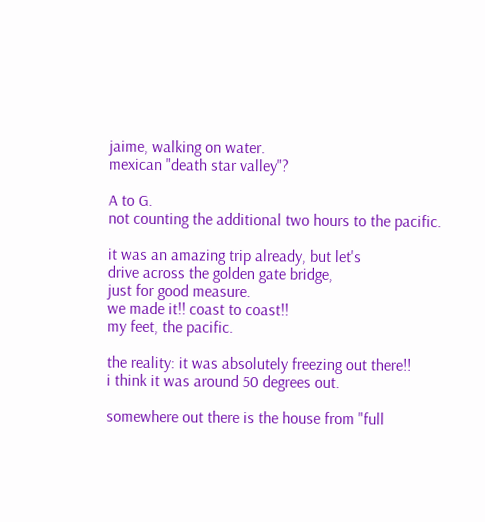jaime, walking on water.
mexican "death star valley"?

A to G.
not counting the additional two hours to the pacific.

it was an amazing trip already, but let's
drive across the golden gate bridge,
just for good measure.
we made it!! coast to coast!!
my feet, the pacific.

the reality: it was absolutely freezing out there!!
i think it was around 50 degrees out.

somewhere out there is the house from "full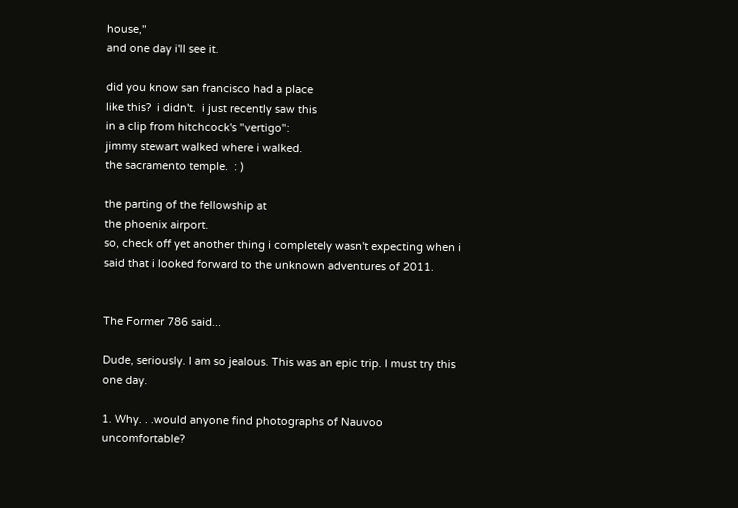house,"
and one day i'll see it.

did you know san francisco had a place
like this?  i didn't.  i just recently saw this
in a clip from hitchcock's "vertigo":
jimmy stewart walked where i walked.
the sacramento temple.  : )

the parting of the fellowship at
the phoenix airport.
so, check off yet another thing i completely wasn't expecting when i said that i looked forward to the unknown adventures of 2011.


The Former 786 said...

Dude, seriously. I am so jealous. This was an epic trip. I must try this one day.

1. Why. . .would anyone find photographs of Nauvoo uncomfortable?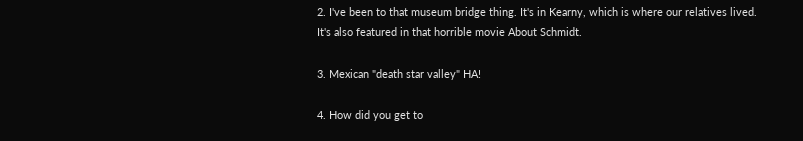2. I've been to that museum bridge thing. It's in Kearny, which is where our relatives lived. It's also featured in that horrible movie About Schmidt.

3. Mexican "death star valley" HA!

4. How did you get to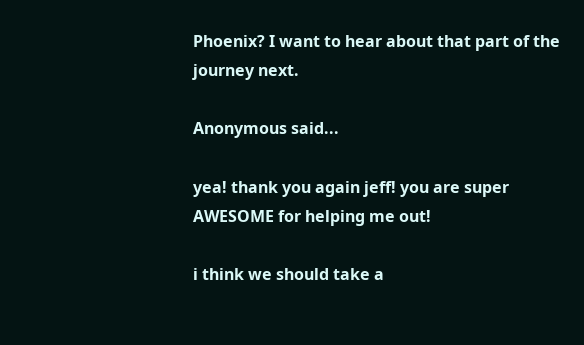Phoenix? I want to hear about that part of the journey next.

Anonymous said...

yea! thank you again jeff! you are super AWESOME for helping me out!

i think we should take a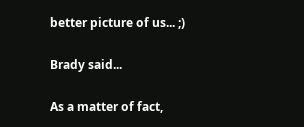better picture of us... ;)

Brady said...

As a matter of fact,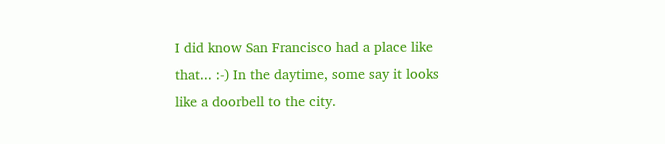I did know San Francisco had a place like that... :-) In the daytime, some say it looks like a doorbell to the city.